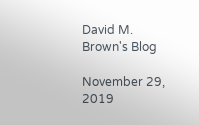David M. Brown's Blog

November 29, 2019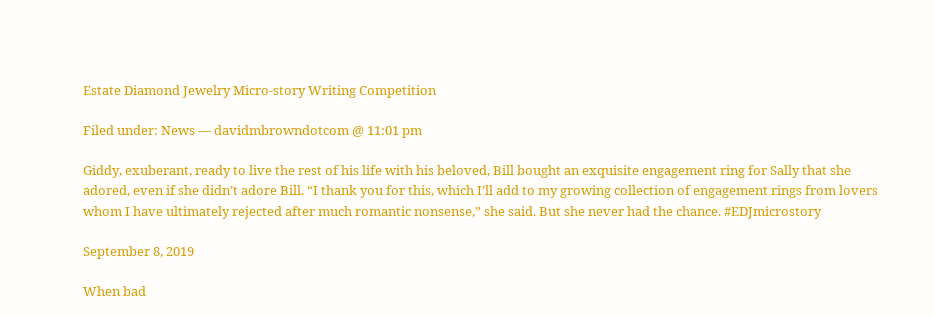Estate Diamond Jewelry Micro-story Writing Competition

Filed under: News — davidmbrowndotcom @ 11:01 pm

Giddy, exuberant, ready to live the rest of his life with his beloved, Bill bought an exquisite engagement ring for Sally that she adored, even if she didn’t adore Bill. “I thank you for this, which I’ll add to my growing collection of engagement rings from lovers whom I have ultimately rejected after much romantic nonsense,” she said. But she never had the chance. #EDJmicrostory

September 8, 2019

When bad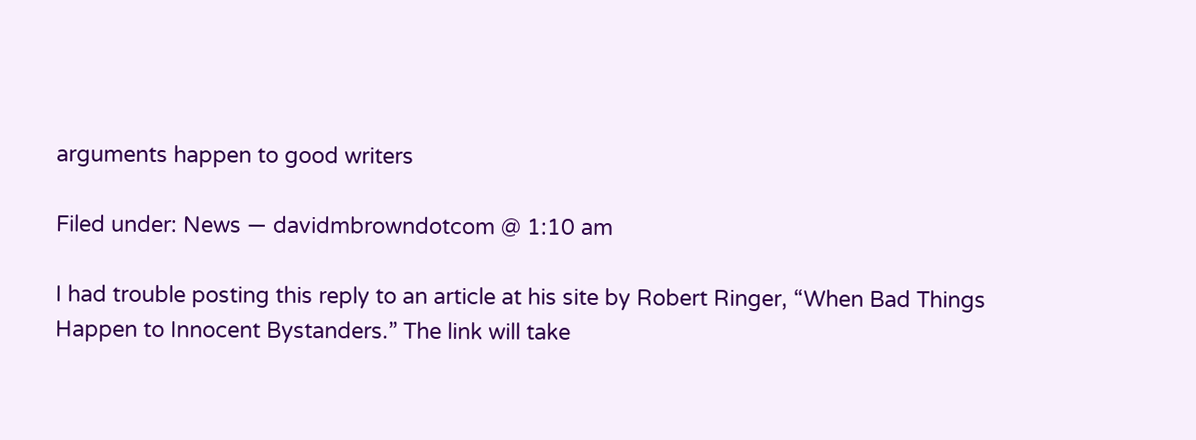arguments happen to good writers

Filed under: News — davidmbrowndotcom @ 1:10 am

I had trouble posting this reply to an article at his site by Robert Ringer, “When Bad Things Happen to Innocent Bystanders.” The link will take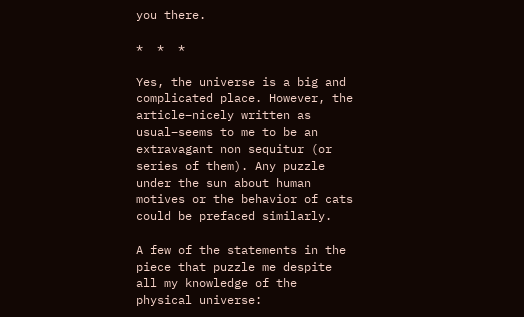you there.

*  *  *

Yes, the universe is a big and complicated place. However, the article–nicely written as usual–seems to me to be an extravagant non sequitur (or series of them). Any puzzle under the sun about human motives or the behavior of cats could be prefaced similarly.

A few of the statements in the piece that puzzle me despite all my knowledge of the physical universe: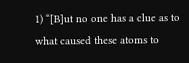1) “[B]ut no one has a clue as to what caused these atoms to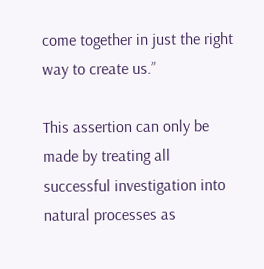come together in just the right way to create us.”

This assertion can only be made by treating all successful investigation into natural processes as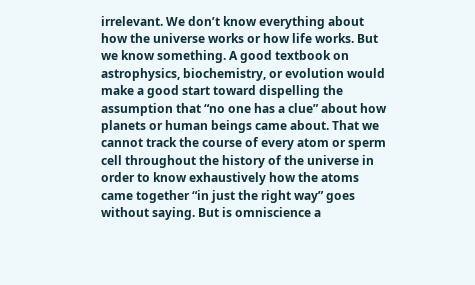irrelevant. We don’t know everything about how the universe works or how life works. But we know something. A good textbook on astrophysics, biochemistry, or evolution would make a good start toward dispelling the assumption that “no one has a clue” about how planets or human beings came about. That we cannot track the course of every atom or sperm cell throughout the history of the universe in order to know exhaustively how the atoms came together “in just the right way” goes without saying. But is omniscience a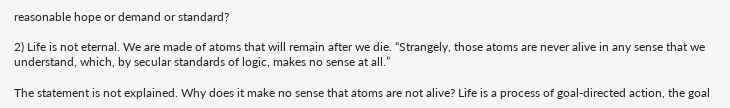reasonable hope or demand or standard?

2) Life is not eternal. We are made of atoms that will remain after we die. “Strangely, those atoms are never alive in any sense that we understand, which, by secular standards of logic, makes no sense at all.”

The statement is not explained. Why does it make no sense that atoms are not alive? Life is a process of goal-directed action, the goal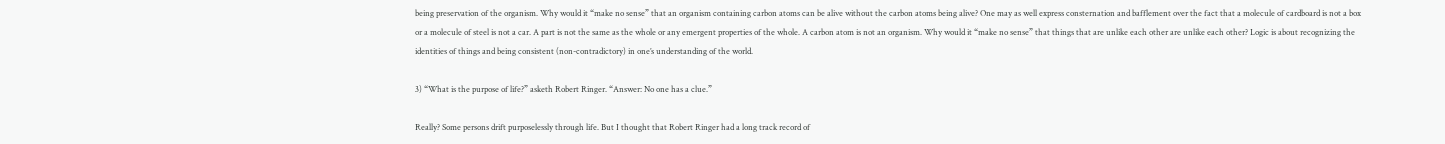being preservation of the organism. Why would it “make no sense” that an organism containing carbon atoms can be alive without the carbon atoms being alive? One may as well express consternation and bafflement over the fact that a molecule of cardboard is not a box or a molecule of steel is not a car. A part is not the same as the whole or any emergent properties of the whole. A carbon atom is not an organism. Why would it “make no sense” that things that are unlike each other are unlike each other? Logic is about recognizing the identities of things and being consistent (non-contradictory) in one’s understanding of the world.

3) “What is the purpose of life?” asketh Robert Ringer. “Answer: No one has a clue.”

Really? Some persons drift purposelessly through life. But I thought that Robert Ringer had a long track record of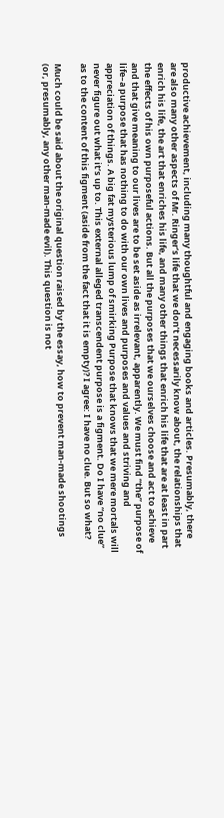productive achievement, including many thoughtful and engaging books and articles. Presumably, there are also many other aspects of Mr. Ringer’s life that we don’t necessarily know about, the relationships that enrich his life, the art that enriches his life, and many other things that enrich his life that are at least in part the effects of his own purposeful actions. But all the purposes that we ourselves choose and act to achieve and that give meaning to our lives are to be set aside as irrelevant, apparently. We must find “the” purpose of life–a purpose that has nothing to do with our own lives and purposes and values and striving and appreciation of things. A big fat mysterious lump of smirking Purpose that knows that we mere mortals will never figure out what it’s up to. This external alleged transcendent purpose is a figment. Do I have “no clue” as to the content of this figment (aside from the fact that it is empty)? I agree: I have no clue. But so what?

Much could be said about the original question raised by the essay, how to prevent man-made shootings (or, presumably, any other man-made evil). This question is not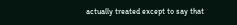actually treated except to say that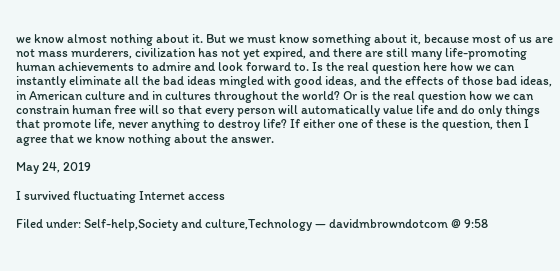we know almost nothing about it. But we must know something about it, because most of us are not mass murderers, civilization has not yet expired, and there are still many life-promoting human achievements to admire and look forward to. Is the real question here how we can instantly eliminate all the bad ideas mingled with good ideas, and the effects of those bad ideas, in American culture and in cultures throughout the world? Or is the real question how we can constrain human free will so that every person will automatically value life and do only things that promote life, never anything to destroy life? If either one of these is the question, then I agree that we know nothing about the answer.

May 24, 2019

I survived fluctuating Internet access

Filed under: Self-help,Society and culture,Technology — davidmbrowndotcom @ 9:58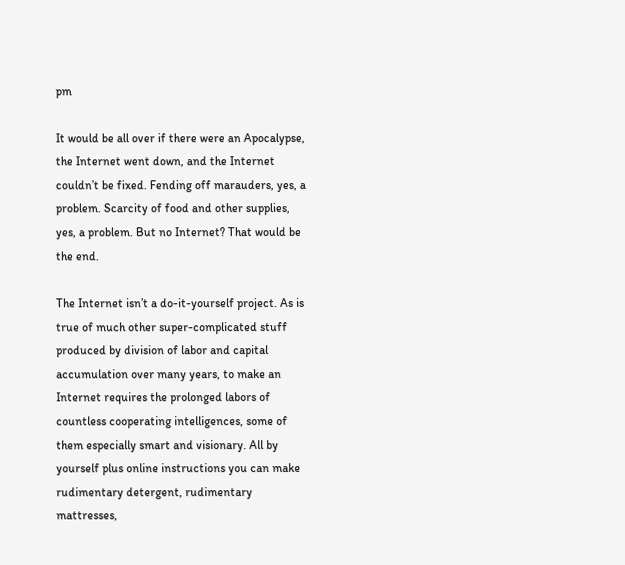pm

It would be all over if there were an Apocalypse, the Internet went down, and the Internet couldn’t be fixed. Fending off marauders, yes, a problem. Scarcity of food and other supplies, yes, a problem. But no Internet? That would be the end.

The Internet isn’t a do-it-yourself project. As is true of much other super-complicated stuff produced by division of labor and capital accumulation over many years, to make an Internet requires the prolonged labors of countless cooperating intelligences, some of them especially smart and visionary. All by yourself plus online instructions you can make rudimentary detergent, rudimentary mattresses,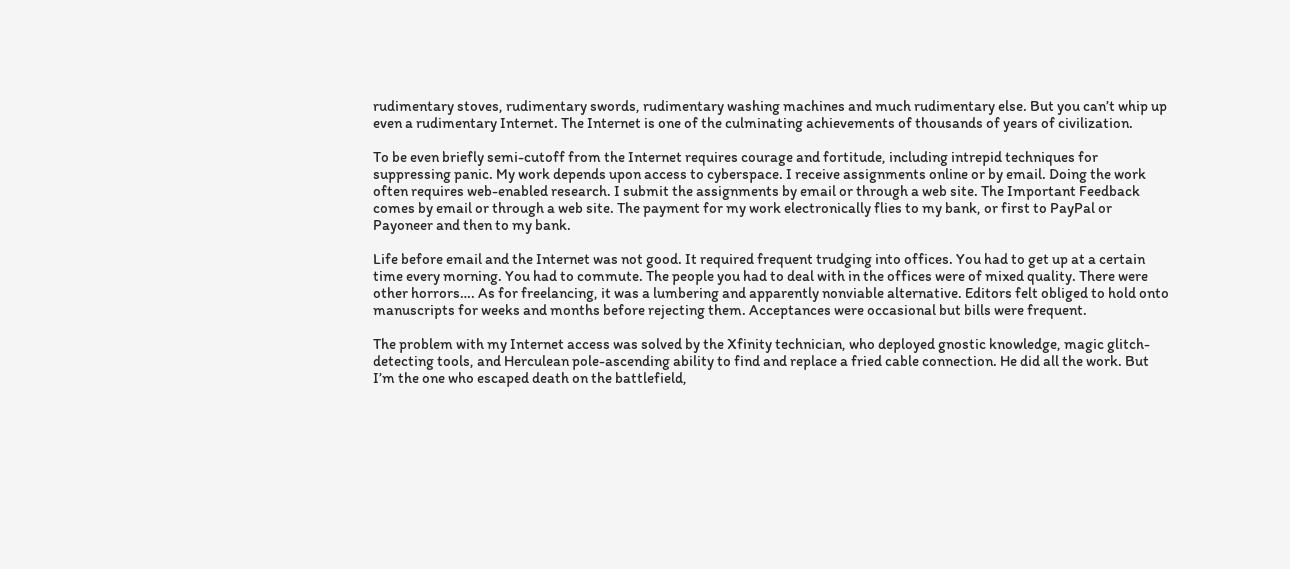rudimentary stoves, rudimentary swords, rudimentary washing machines and much rudimentary else. But you can’t whip up even a rudimentary Internet. The Internet is one of the culminating achievements of thousands of years of civilization.

To be even briefly semi-cutoff from the Internet requires courage and fortitude, including intrepid techniques for suppressing panic. My work depends upon access to cyberspace. I receive assignments online or by email. Doing the work often requires web-enabled research. I submit the assignments by email or through a web site. The Important Feedback comes by email or through a web site. The payment for my work electronically flies to my bank, or first to PayPal or Payoneer and then to my bank.

Life before email and the Internet was not good. It required frequent trudging into offices. You had to get up at a certain time every morning. You had to commute. The people you had to deal with in the offices were of mixed quality. There were other horrors…. As for freelancing, it was a lumbering and apparently nonviable alternative. Editors felt obliged to hold onto manuscripts for weeks and months before rejecting them. Acceptances were occasional but bills were frequent.

The problem with my Internet access was solved by the Xfinity technician, who deployed gnostic knowledge, magic glitch-detecting tools, and Herculean pole-ascending ability to find and replace a fried cable connection. He did all the work. But I’m the one who escaped death on the battlefield,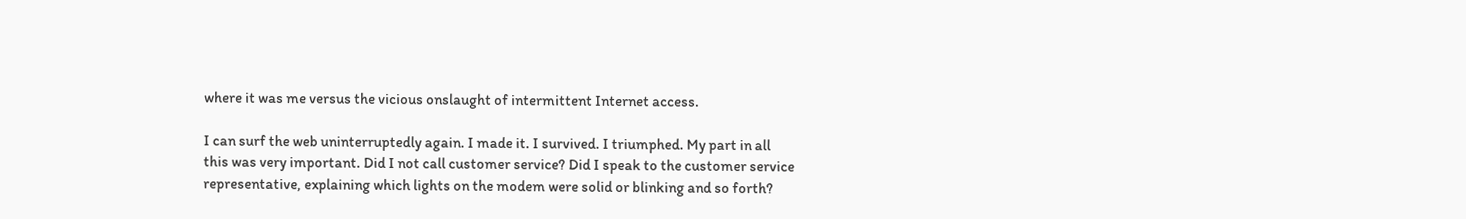where it was me versus the vicious onslaught of intermittent Internet access.

I can surf the web uninterruptedly again. I made it. I survived. I triumphed. My part in all this was very important. Did I not call customer service? Did I speak to the customer service representative, explaining which lights on the modem were solid or blinking and so forth?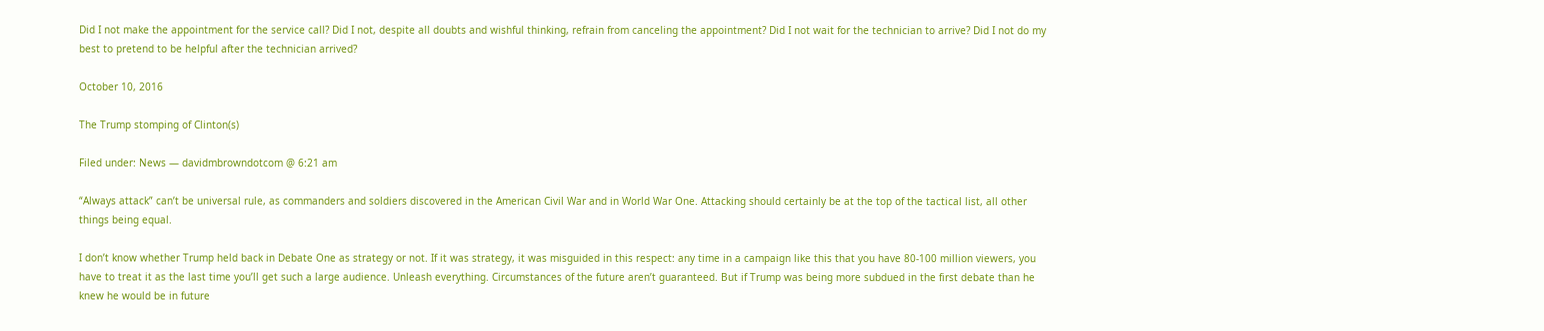Did I not make the appointment for the service call? Did I not, despite all doubts and wishful thinking, refrain from canceling the appointment? Did I not wait for the technician to arrive? Did I not do my best to pretend to be helpful after the technician arrived?

October 10, 2016

The Trump stomping of Clinton(s)

Filed under: News — davidmbrowndotcom @ 6:21 am

“Always attack” can’t be universal rule, as commanders and soldiers discovered in the American Civil War and in World War One. Attacking should certainly be at the top of the tactical list, all other things being equal.

I don’t know whether Trump held back in Debate One as strategy or not. If it was strategy, it was misguided in this respect: any time in a campaign like this that you have 80-100 million viewers, you have to treat it as the last time you’ll get such a large audience. Unleash everything. Circumstances of the future aren’t guaranteed. But if Trump was being more subdued in the first debate than he knew he would be in future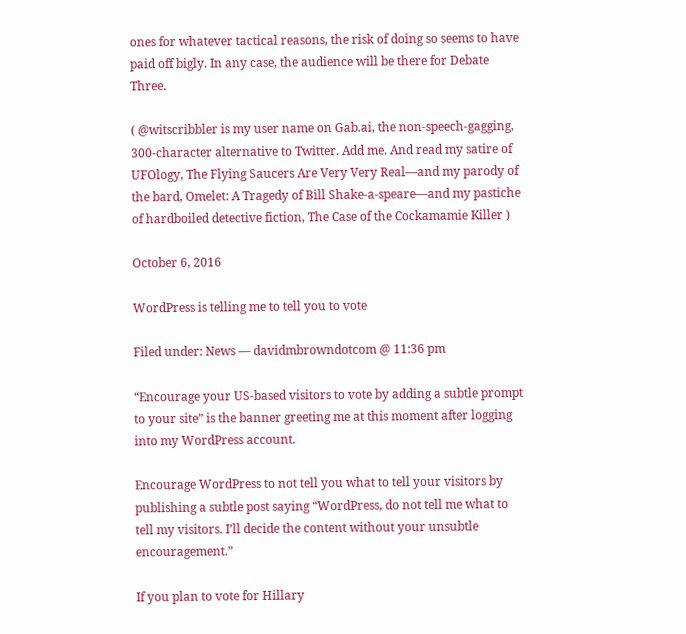ones for whatever tactical reasons, the risk of doing so seems to have paid off bigly. In any case, the audience will be there for Debate Three.

( @witscribbler is my user name on Gab.ai, the non-speech-gagging, 300-character alternative to Twitter. Add me. And read my satire of UFOlogy, The Flying Saucers Are Very Very Real—and my parody of the bard, Omelet: A Tragedy of Bill Shake-a-speare—and my pastiche of hardboiled detective fiction, The Case of the Cockamamie Killer )

October 6, 2016

WordPress is telling me to tell you to vote

Filed under: News — davidmbrowndotcom @ 11:36 pm

“Encourage your US-based visitors to vote by adding a subtle prompt to your site” is the banner greeting me at this moment after logging into my WordPress account.

Encourage WordPress to not tell you what to tell your visitors by publishing a subtle post saying “WordPress, do not tell me what to tell my visitors. I’ll decide the content without your unsubtle encouragement.”

If you plan to vote for Hillary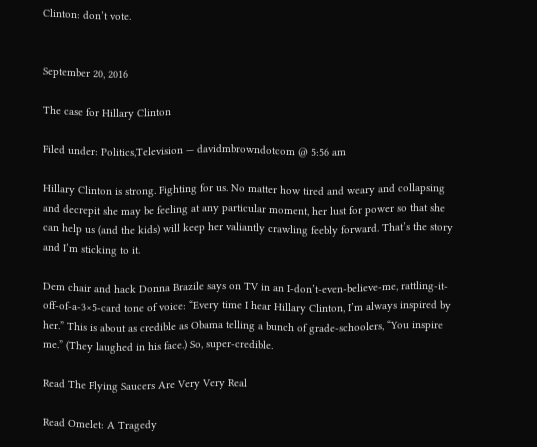Clinton: don’t vote.


September 20, 2016

The case for Hillary Clinton

Filed under: Politics,Television — davidmbrowndotcom @ 5:56 am

Hillary Clinton is strong. Fighting for us. No matter how tired and weary and collapsing and decrepit she may be feeling at any particular moment, her lust for power so that she can help us (and the kids) will keep her valiantly crawling feebly forward. That’s the story and I’m sticking to it.

Dem chair and hack Donna Brazile says on TV in an I-don’t-even-believe-me, rattling-it-off-of-a-3×5-card tone of voice: “Every time I hear Hillary Clinton, I’m always inspired by her.” This is about as credible as Obama telling a bunch of grade-schoolers, “You inspire me.” (They laughed in his face.) So, super-credible.

Read The Flying Saucers Are Very Very Real

Read Omelet: A Tragedy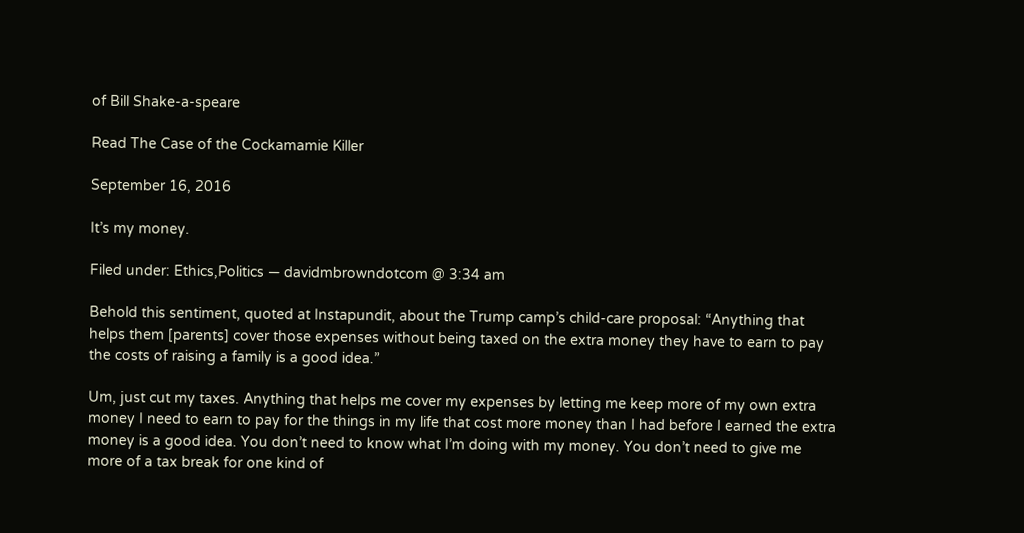of Bill Shake-a-speare

Read The Case of the Cockamamie Killer

September 16, 2016

It’s my money.

Filed under: Ethics,Politics — davidmbrowndotcom @ 3:34 am

Behold this sentiment, quoted at Instapundit, about the Trump camp’s child-care proposal: “Anything that helps them [parents] cover those expenses without being taxed on the extra money they have to earn to pay the costs of raising a family is a good idea.”

Um, just cut my taxes. Anything that helps me cover my expenses by letting me keep more of my own extra money I need to earn to pay for the things in my life that cost more money than I had before I earned the extra money is a good idea. You don’t need to know what I’m doing with my money. You don’t need to give me more of a tax break for one kind of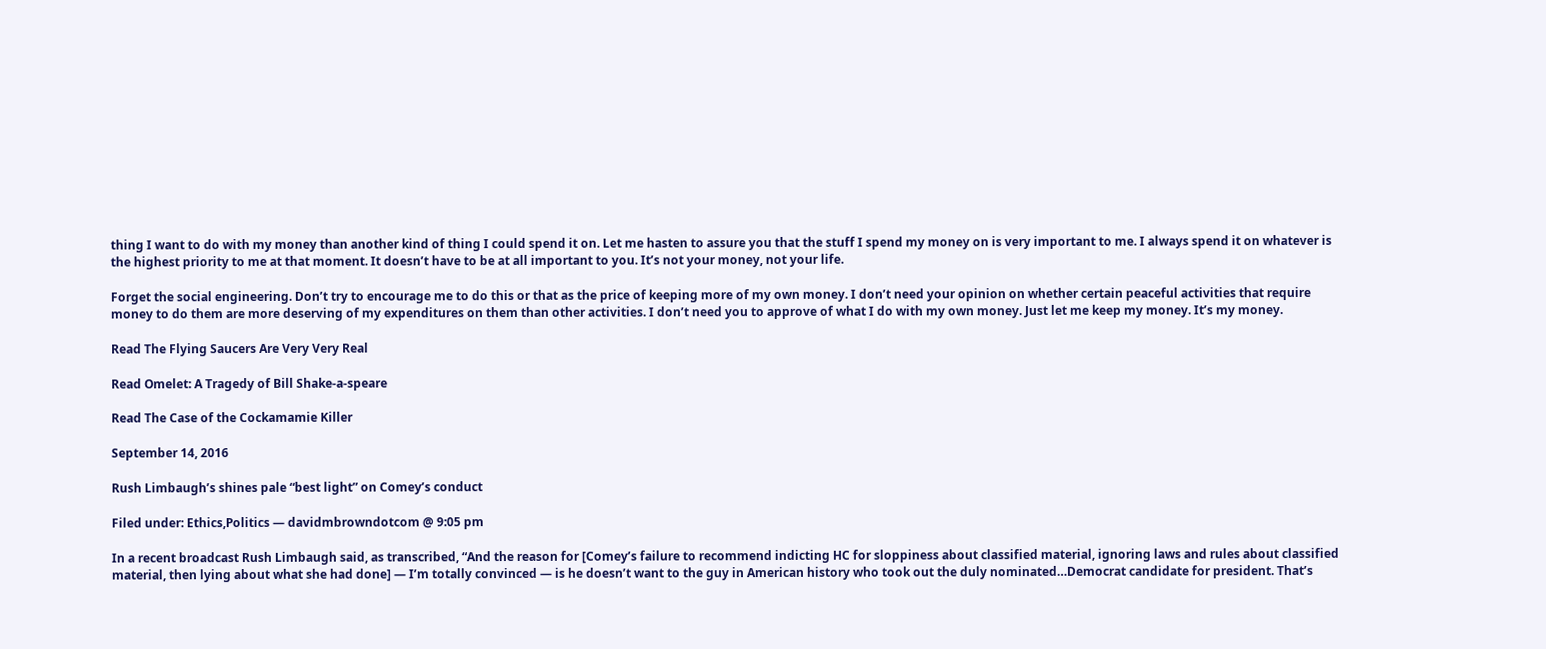thing I want to do with my money than another kind of thing I could spend it on. Let me hasten to assure you that the stuff I spend my money on is very important to me. I always spend it on whatever is the highest priority to me at that moment. It doesn’t have to be at all important to you. It’s not your money, not your life.

Forget the social engineering. Don’t try to encourage me to do this or that as the price of keeping more of my own money. I don’t need your opinion on whether certain peaceful activities that require money to do them are more deserving of my expenditures on them than other activities. I don’t need you to approve of what I do with my own money. Just let me keep my money. It’s my money.

Read The Flying Saucers Are Very Very Real

Read Omelet: A Tragedy of Bill Shake-a-speare

Read The Case of the Cockamamie Killer

September 14, 2016

Rush Limbaugh’s shines pale “best light” on Comey’s conduct

Filed under: Ethics,Politics — davidmbrowndotcom @ 9:05 pm

In a recent broadcast Rush Limbaugh said, as transcribed, “And the reason for [Comey’s failure to recommend indicting HC for sloppiness about classified material, ignoring laws and rules about classified material, then lying about what she had done] — I’m totally convinced — is he doesn’t want to the guy in American history who took out the duly nominated…Democrat candidate for president. That’s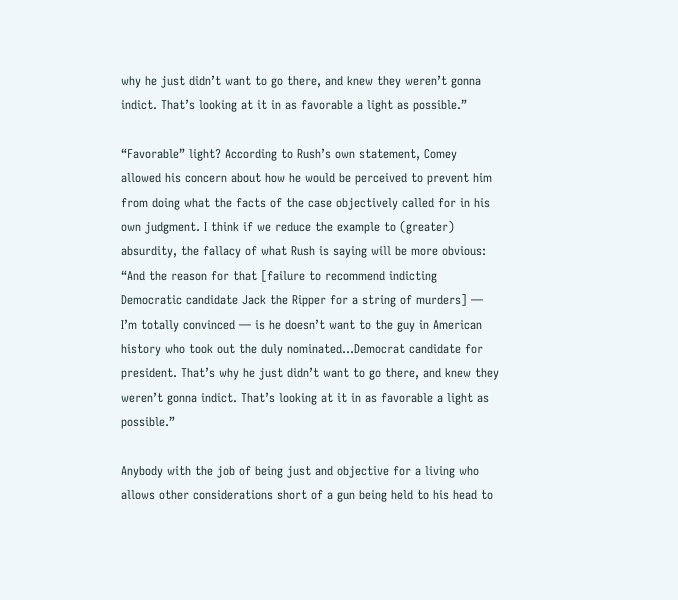why he just didn’t want to go there, and knew they weren’t gonna indict. That’s looking at it in as favorable a light as possible.”

“Favorable” light? According to Rush’s own statement, Comey allowed his concern about how he would be perceived to prevent him from doing what the facts of the case objectively called for in his own judgment. I think if we reduce the example to (greater) absurdity, the fallacy of what Rush is saying will be more obvious: “And the reason for that [failure to recommend indicting Democratic candidate Jack the Ripper for a string of murders] — I’m totally convinced — is he doesn’t want to the guy in American history who took out the duly nominated…Democrat candidate for president. That’s why he just didn’t want to go there, and knew they weren’t gonna indict. That’s looking at it in as favorable a light as possible.”

Anybody with the job of being just and objective for a living who allows other considerations short of a gun being held to his head to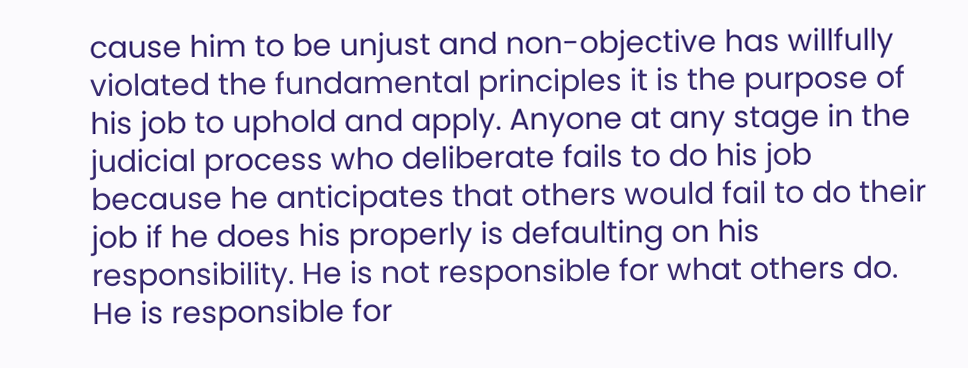cause him to be unjust and non-objective has willfully violated the fundamental principles it is the purpose of his job to uphold and apply. Anyone at any stage in the judicial process who deliberate fails to do his job because he anticipates that others would fail to do their job if he does his properly is defaulting on his responsibility. He is not responsible for what others do. He is responsible for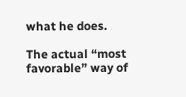what he does.

The actual “most favorable” way of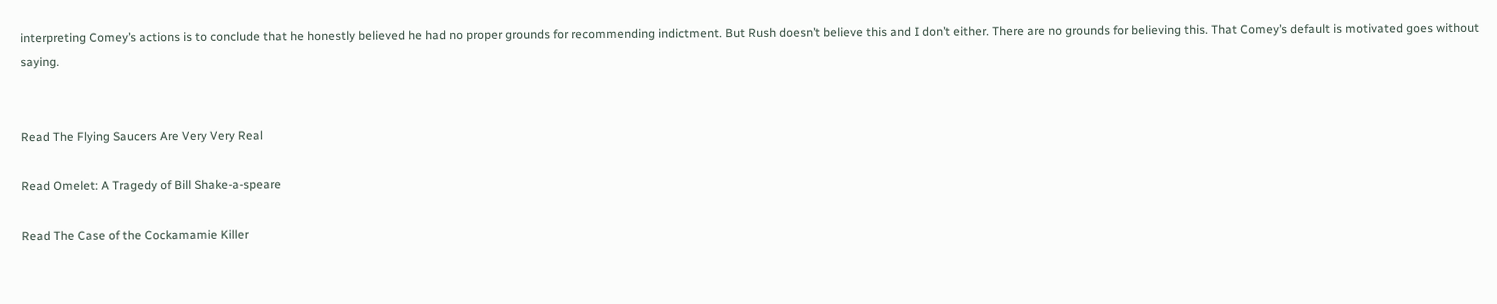interpreting Comey’s actions is to conclude that he honestly believed he had no proper grounds for recommending indictment. But Rush doesn’t believe this and I don’t either. There are no grounds for believing this. That Comey’s default is motivated goes without saying.


Read The Flying Saucers Are Very Very Real

Read Omelet: A Tragedy of Bill Shake-a-speare

Read The Case of the Cockamamie Killer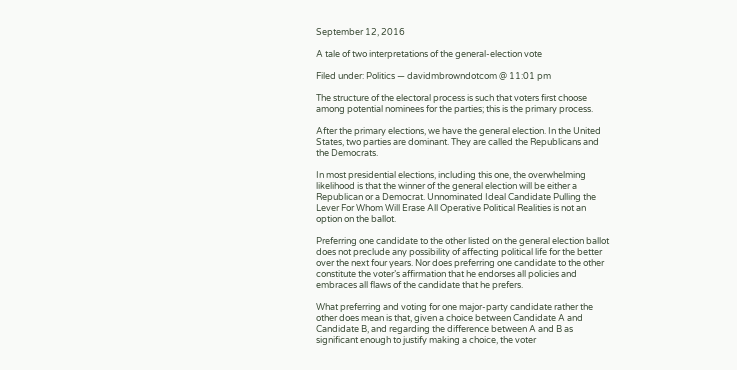September 12, 2016

A tale of two interpretations of the general-election vote

Filed under: Politics — davidmbrowndotcom @ 11:01 pm

The structure of the electoral process is such that voters first choose among potential nominees for the parties; this is the primary process.

After the primary elections, we have the general election. In the United States, two parties are dominant. They are called the Republicans and the Democrats.

In most presidential elections, including this one, the overwhelming likelihood is that the winner of the general election will be either a Republican or a Democrat. Unnominated Ideal Candidate Pulling the Lever For Whom Will Erase All Operative Political Realities is not an option on the ballot.

Preferring one candidate to the other listed on the general election ballot does not preclude any possibility of affecting political life for the better over the next four years. Nor does preferring one candidate to the other constitute the voter’s affirmation that he endorses all policies and embraces all flaws of the candidate that he prefers.

What preferring and voting for one major-party candidate rather the other does mean is that, given a choice between Candidate A and Candidate B, and regarding the difference between A and B as significant enough to justify making a choice, the voter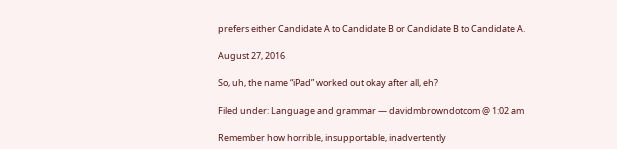prefers either Candidate A to Candidate B or Candidate B to Candidate A.

August 27, 2016

So, uh, the name “iPad” worked out okay after all, eh?

Filed under: Language and grammar — davidmbrowndotcom @ 1:02 am

Remember how horrible, insupportable, inadvertently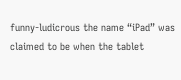funny-ludicrous the name “iPad” was claimed to be when the tablet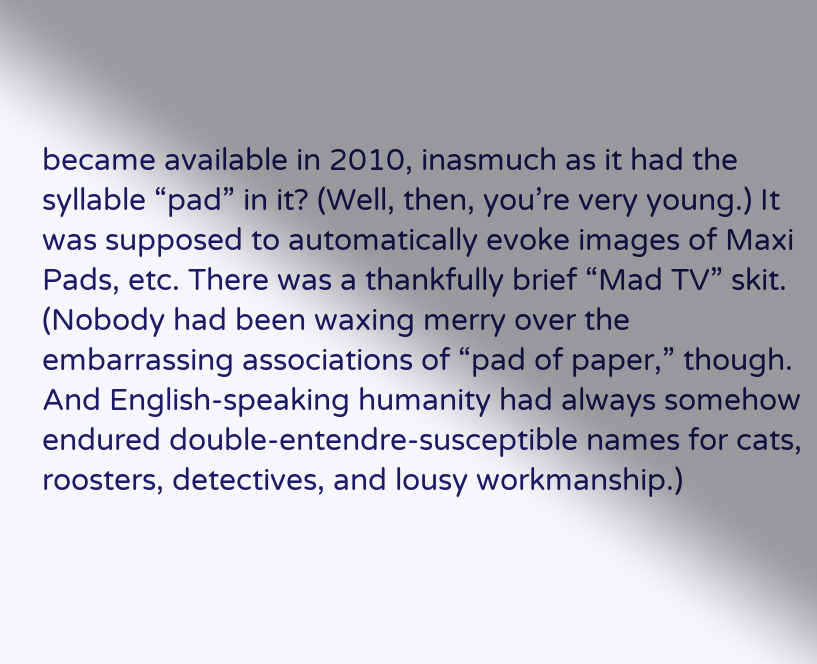became available in 2010, inasmuch as it had the syllable “pad” in it? (Well, then, you’re very young.) It was supposed to automatically evoke images of Maxi Pads, etc. There was a thankfully brief “Mad TV” skit. (Nobody had been waxing merry over the embarrassing associations of “pad of paper,” though. And English-speaking humanity had always somehow endured double-entendre-susceptible names for cats, roosters, detectives, and lousy workmanship.)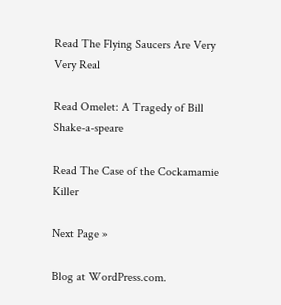Read The Flying Saucers Are Very Very Real

Read Omelet: A Tragedy of Bill Shake-a-speare

Read The Case of the Cockamamie Killer

Next Page »

Blog at WordPress.com.